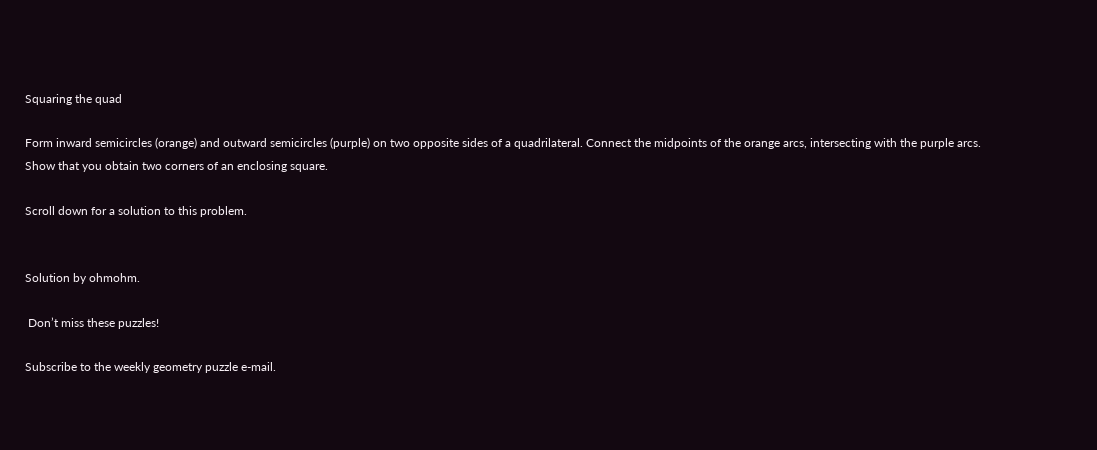Squaring the quad

Form inward semicircles (orange) and outward semicircles (purple) on two opposite sides of a quadrilateral. Connect the midpoints of the orange arcs, intersecting with the purple arcs. Show that you obtain two corners of an enclosing square.

Scroll down for a solution to this problem.


Solution by ohmohm.

 Don’t miss these puzzles!

Subscribe to the weekly geometry puzzle e-mail.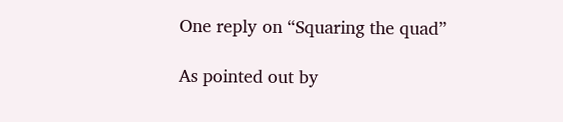One reply on “Squaring the quad”

As pointed out by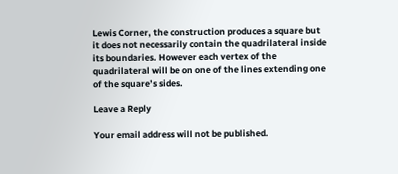Lewis Corner, the construction produces a square but it does not necessarily contain the quadrilateral inside its boundaries. However each vertex of the quadrilateral will be on one of the lines extending one of the square’s sides.

Leave a Reply

Your email address will not be published.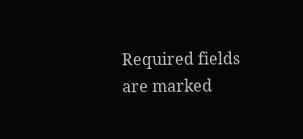Required fields are marked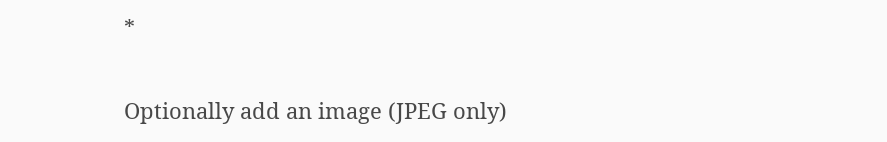*

Optionally add an image (JPEG only)